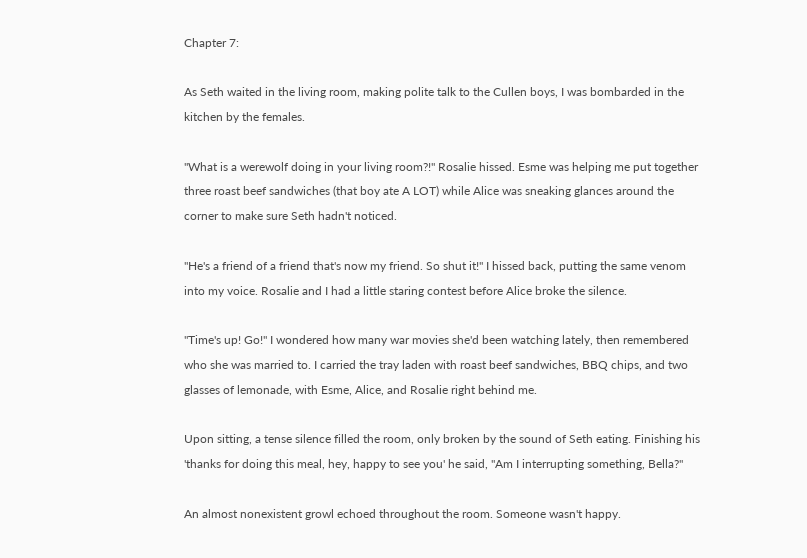Chapter 7:

As Seth waited in the living room, making polite talk to the Cullen boys, I was bombarded in the kitchen by the females.

"What is a werewolf doing in your living room?!" Rosalie hissed. Esme was helping me put together three roast beef sandwiches (that boy ate A LOT) while Alice was sneaking glances around the corner to make sure Seth hadn't noticed.

"He's a friend of a friend that's now my friend. So shut it!" I hissed back, putting the same venom into my voice. Rosalie and I had a little staring contest before Alice broke the silence.

"Time's up! Go!" I wondered how many war movies she'd been watching lately, then remembered who she was married to. I carried the tray laden with roast beef sandwiches, BBQ chips, and two glasses of lemonade, with Esme, Alice, and Rosalie right behind me.

Upon sitting, a tense silence filled the room, only broken by the sound of Seth eating. Finishing his 'thanks for doing this meal, hey, happy to see you' he said, "Am I interrupting something, Bella?"

An almost nonexistent growl echoed throughout the room. Someone wasn't happy.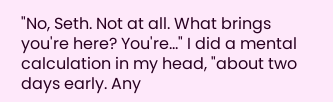"No, Seth. Not at all. What brings you're here? You're…" I did a mental calculation in my head, "about two days early. Any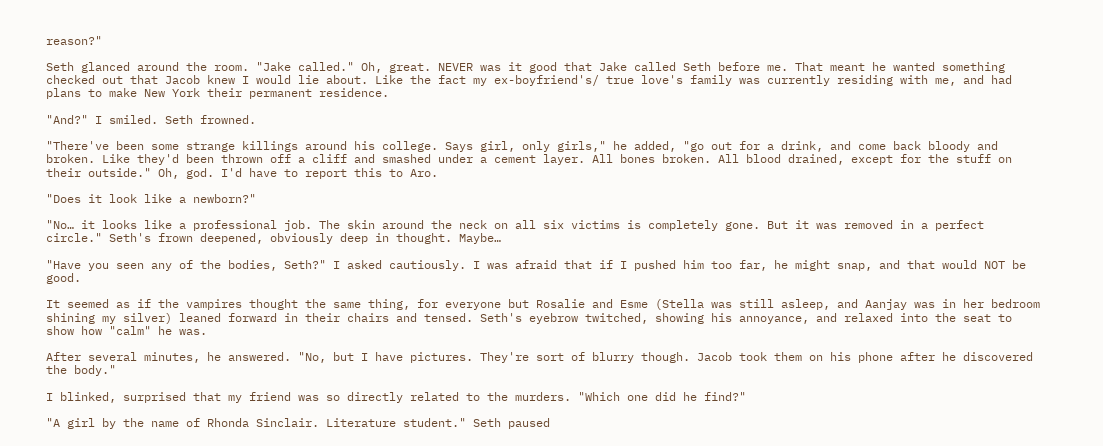reason?"

Seth glanced around the room. "Jake called." Oh, great. NEVER was it good that Jake called Seth before me. That meant he wanted something checked out that Jacob knew I would lie about. Like the fact my ex-boyfriend's/ true love's family was currently residing with me, and had plans to make New York their permanent residence.

"And?" I smiled. Seth frowned.

"There've been some strange killings around his college. Says girl, only girls," he added, "go out for a drink, and come back bloody and broken. Like they'd been thrown off a cliff and smashed under a cement layer. All bones broken. All blood drained, except for the stuff on their outside." Oh, god. I'd have to report this to Aro.

"Does it look like a newborn?"

"No… it looks like a professional job. The skin around the neck on all six victims is completely gone. But it was removed in a perfect circle." Seth's frown deepened, obviously deep in thought. Maybe…

"Have you seen any of the bodies, Seth?" I asked cautiously. I was afraid that if I pushed him too far, he might snap, and that would NOT be good.

It seemed as if the vampires thought the same thing, for everyone but Rosalie and Esme (Stella was still asleep, and Aanjay was in her bedroom shining my silver) leaned forward in their chairs and tensed. Seth's eyebrow twitched, showing his annoyance, and relaxed into the seat to show how "calm" he was.

After several minutes, he answered. "No, but I have pictures. They're sort of blurry though. Jacob took them on his phone after he discovered the body."

I blinked, surprised that my friend was so directly related to the murders. "Which one did he find?"

"A girl by the name of Rhonda Sinclair. Literature student." Seth paused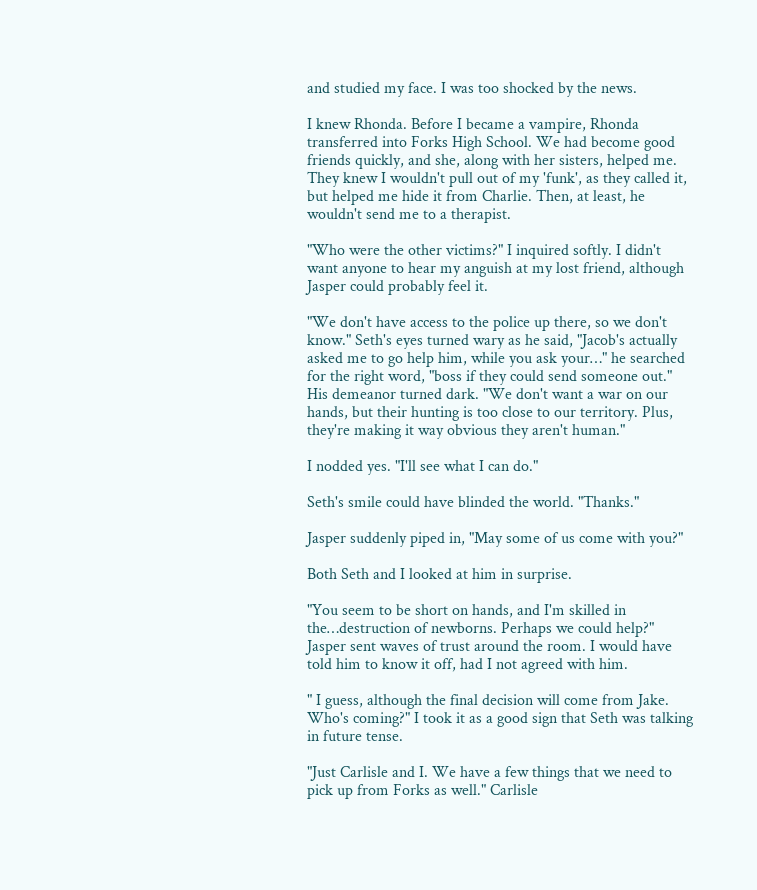and studied my face. I was too shocked by the news.

I knew Rhonda. Before I became a vampire, Rhonda transferred into Forks High School. We had become good friends quickly, and she, along with her sisters, helped me. They knew I wouldn't pull out of my 'funk', as they called it, but helped me hide it from Charlie. Then, at least, he wouldn't send me to a therapist.

"Who were the other victims?" I inquired softly. I didn't want anyone to hear my anguish at my lost friend, although Jasper could probably feel it.

"We don't have access to the police up there, so we don't know." Seth's eyes turned wary as he said, "Jacob's actually asked me to go help him, while you ask your…" he searched for the right word, "boss if they could send someone out." His demeanor turned dark. "We don't want a war on our hands, but their hunting is too close to our territory. Plus, they're making it way obvious they aren't human."

I nodded yes. "I'll see what I can do."

Seth's smile could have blinded the world. "Thanks."

Jasper suddenly piped in, "May some of us come with you?"

Both Seth and I looked at him in surprise.

"You seem to be short on hands, and I'm skilled in the…destruction of newborns. Perhaps we could help?" Jasper sent waves of trust around the room. I would have told him to know it off, had I not agreed with him.

" I guess, although the final decision will come from Jake. Who's coming?" I took it as a good sign that Seth was talking in future tense.

"Just Carlisle and I. We have a few things that we need to pick up from Forks as well." Carlisle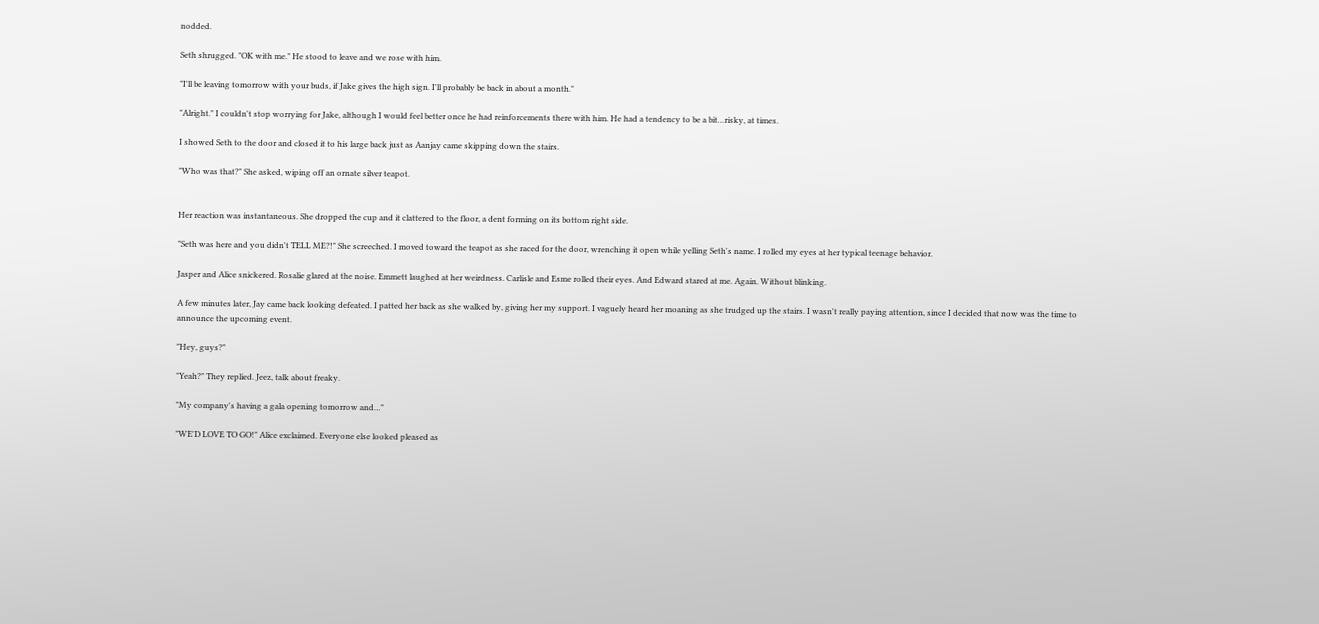nodded.

Seth shrugged. "OK with me." He stood to leave and we rose with him.

"I'll be leaving tomorrow with your buds, if Jake gives the high sign. I'll probably be back in about a month."

"Alright." I couldn't stop worrying for Jake, although I would feel better once he had reinforcements there with him. He had a tendency to be a bit…risky, at times.

I showed Seth to the door and closed it to his large back just as Aanjay came skipping down the stairs.

"Who was that?" She asked, wiping off an ornate silver teapot.


Her reaction was instantaneous. She dropped the cup and it clattered to the floor, a dent forming on its bottom right side.

"Seth was here and you didn't TELL ME?!" She screeched. I moved toward the teapot as she raced for the door, wrenching it open while yelling Seth's name. I rolled my eyes at her typical teenage behavior.

Jasper and Alice snickered. Rosalie glared at the noise. Emmett laughed at her weirdness. Carlisle and Esme rolled their eyes. And Edward stared at me. Again. Without blinking.

A few minutes later, Jay came back looking defeated. I patted her back as she walked by, giving her my support. I vaguely heard her moaning as she trudged up the stairs. I wasn't really paying attention, since I decided that now was the time to announce the upcoming event.

"Hey, guys?"

"Yeah?" They replied. Jeez, talk about freaky.

"My company's having a gala opening tomorrow and…"

"WE'D LOVE TO GO!" Alice exclaimed. Everyone else looked pleased as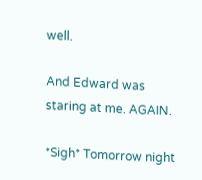well.

And Edward was staring at me. AGAIN.

*Sigh* Tomorrow night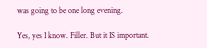was going to be one long evening.

Yes, yes I know. Filler. But it IS important.